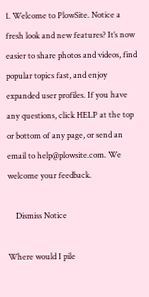1. Welcome to PlowSite. Notice a fresh look and new features? It’s now easier to share photos and videos, find popular topics fast, and enjoy expanded user profiles. If you have any questions, click HELP at the top or bottom of any page, or send an email to help@plowsite.com. We welcome your feedback.

    Dismiss Notice

Where would I pile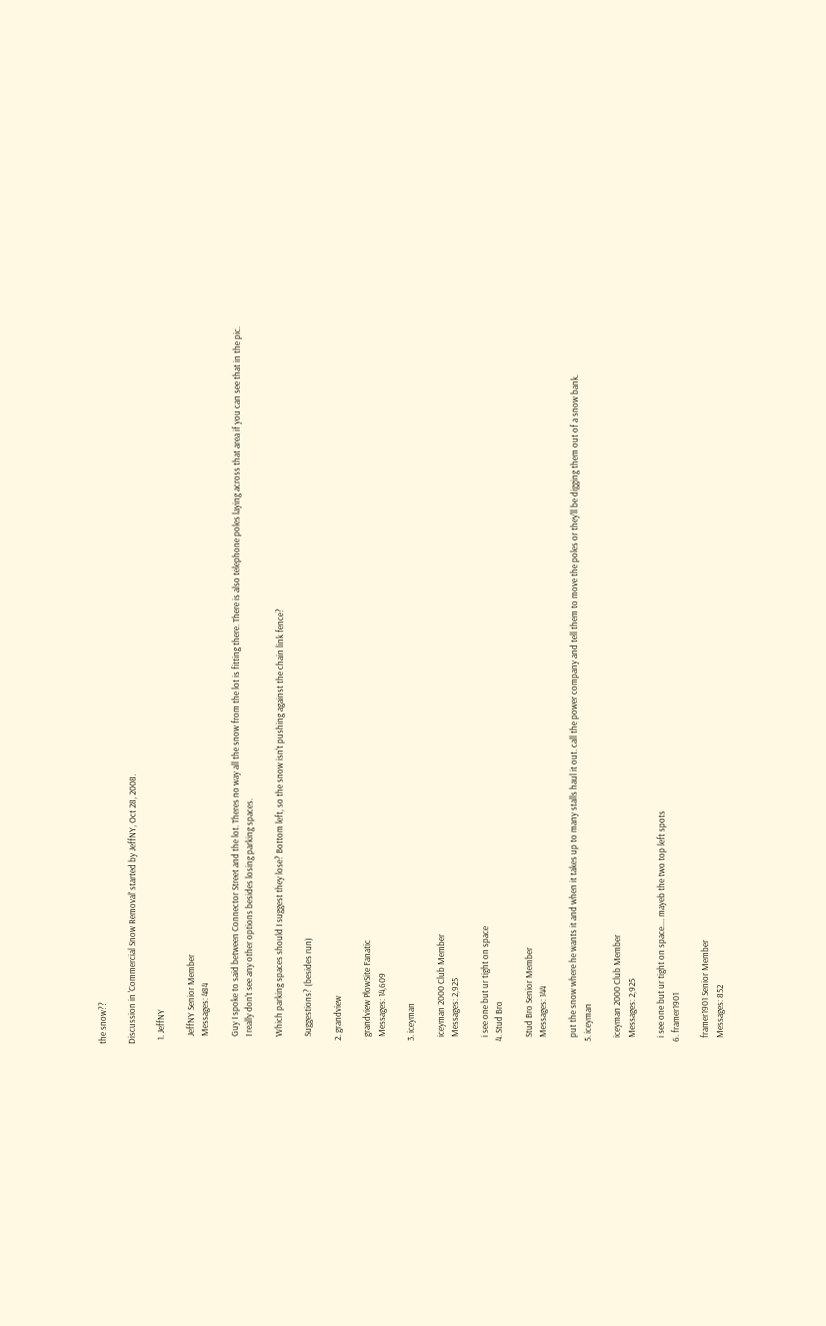the snow??

Discussion in 'Commercial Snow Removal' started by JeffNY, Oct 28, 2008.

  1. JeffNY

    JeffNY Senior Member
    Messages: 484

    Guy I spoke to said between Connector Street and the lot. Theres no way all the snow from the lot is fitting there. There is also telephone poles laying across that area if you can see that in the pic.
    I really don't see any other options besides losing parking spaces.

    Which parking spaces should I suggest they lose? Bottom left, so the snow isn't pushing against the chain link fence?

    Suggestions? (besides run)

  2. grandview

    grandview PlowSite Fanatic
    Messages: 14,609

  3. iceyman

    iceyman 2000 Club Member
    Messages: 2,925

    i see one but ur tight on space
  4. Stud Bro

    Stud Bro Senior Member
    Messages: 144

    put the snow where he wants it and when it takes up to many stalls haul it out. call the power company and tell them to move the poles or they'll be digging them out of a snow bank.
  5. iceyman

    iceyman 2000 Club Member
    Messages: 2,925

    i see one but ur tight on space.... mayeb the two top left spots
  6. framer1901

    framer1901 Senior Member
    Messages: 852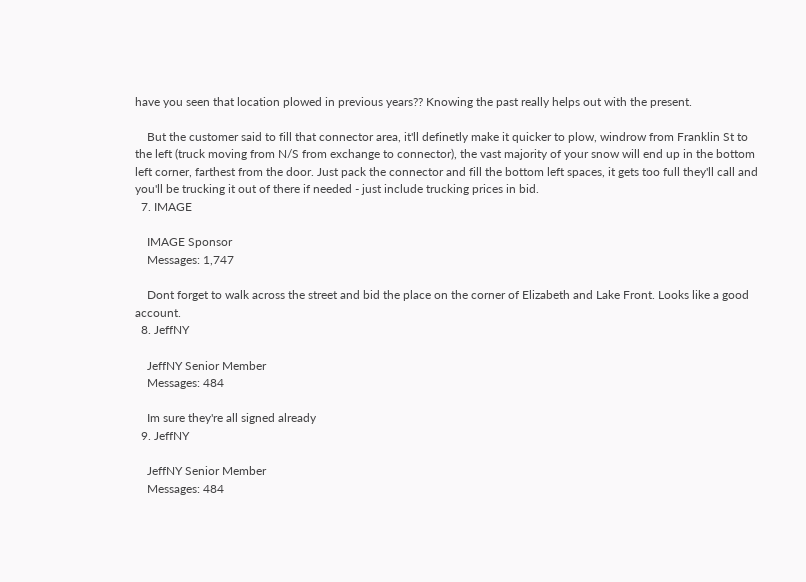have you seen that location plowed in previous years?? Knowing the past really helps out with the present.

    But the customer said to fill that connector area, it'll definetly make it quicker to plow, windrow from Franklin St to the left (truck moving from N/S from exchange to connector), the vast majority of your snow will end up in the bottom left corner, farthest from the door. Just pack the connector and fill the bottom left spaces, it gets too full they'll call and you'll be trucking it out of there if needed - just include trucking prices in bid.
  7. IMAGE

    IMAGE Sponsor
    Messages: 1,747

    Dont forget to walk across the street and bid the place on the corner of Elizabeth and Lake Front. Looks like a good account.
  8. JeffNY

    JeffNY Senior Member
    Messages: 484

    Im sure they're all signed already
  9. JeffNY

    JeffNY Senior Member
    Messages: 484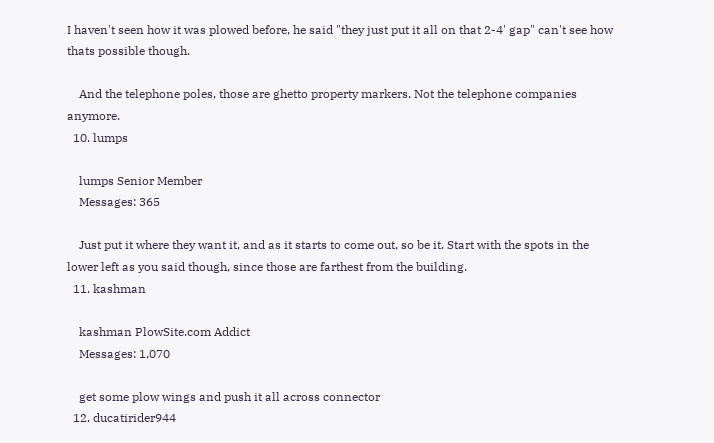I haven't seen how it was plowed before, he said "they just put it all on that 2-4' gap" can't see how thats possible though.

    And the telephone poles, those are ghetto property markers. Not the telephone companies anymore.
  10. lumps

    lumps Senior Member
    Messages: 365

    Just put it where they want it, and as it starts to come out, so be it. Start with the spots in the lower left as you said though, since those are farthest from the building.
  11. kashman

    kashman PlowSite.com Addict
    Messages: 1,070

    get some plow wings and push it all across connector
  12. ducatirider944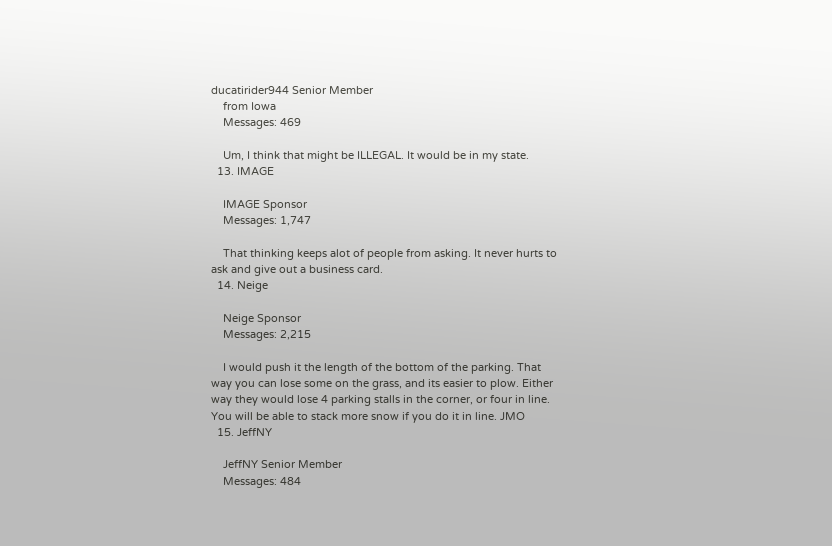ducatirider944 Senior Member
    from Iowa
    Messages: 469

    Um, I think that might be ILLEGAL. It would be in my state.
  13. IMAGE

    IMAGE Sponsor
    Messages: 1,747

    That thinking keeps alot of people from asking. It never hurts to ask and give out a business card.
  14. Neige

    Neige Sponsor
    Messages: 2,215

    I would push it the length of the bottom of the parking. That way you can lose some on the grass, and its easier to plow. Either way they would lose 4 parking stalls in the corner, or four in line. You will be able to stack more snow if you do it in line. JMO
  15. JeffNY

    JeffNY Senior Member
    Messages: 484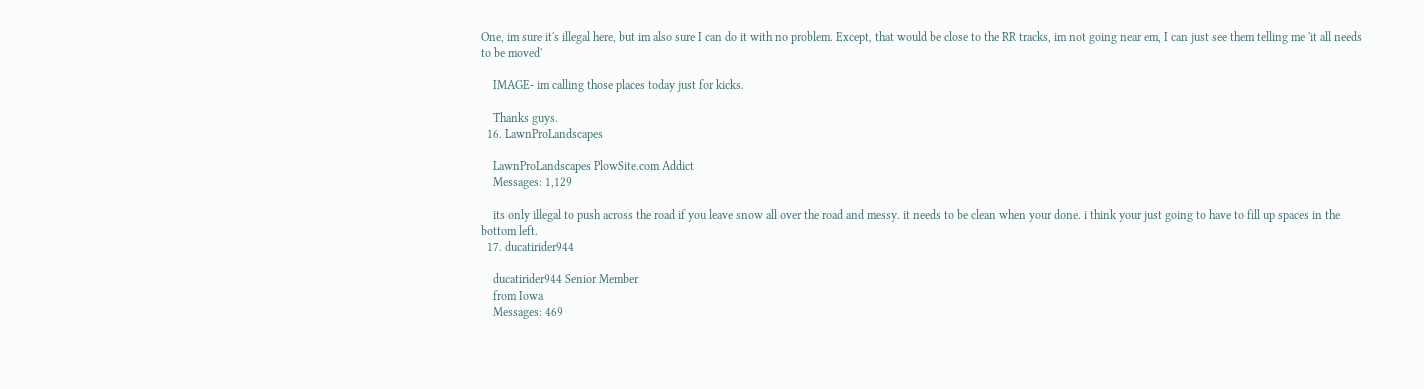One, im sure it's illegal here, but im also sure I can do it with no problem. Except, that would be close to the RR tracks, im not going near em, I can just see them telling me 'it all needs to be moved'

    IMAGE- im calling those places today just for kicks.

    Thanks guys.
  16. LawnProLandscapes

    LawnProLandscapes PlowSite.com Addict
    Messages: 1,129

    its only illegal to push across the road if you leave snow all over the road and messy. it needs to be clean when your done. i think your just going to have to fill up spaces in the bottom left.
  17. ducatirider944

    ducatirider944 Senior Member
    from Iowa
    Messages: 469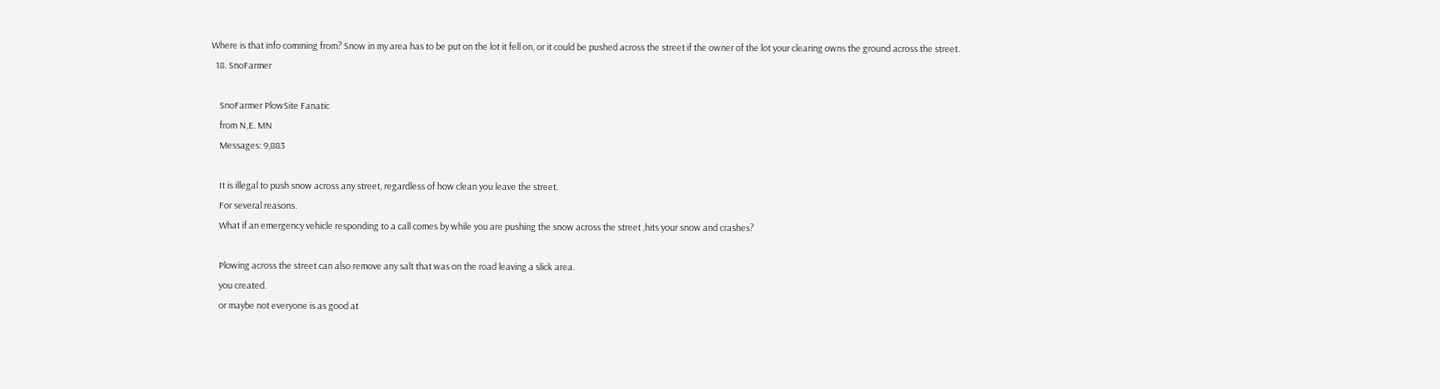Where is that info comming from? Snow in my area has to be put on the lot it fell on, or it could be pushed across the street if the owner of the lot your clearing owns the ground across the street.
  18. SnoFarmer

    SnoFarmer PlowSite Fanatic
    from N,E. MN
    Messages: 9,883

    It is illegal to push snow across any street, regardless of how clean you leave the street.
    For several reasons.
    What if an emergency vehicle responding to a call comes by while you are pushing the snow across the street ,hits your snow and crashes?

    Plowing across the street can also remove any salt that was on the road leaving a slick area.
    you created.
    or maybe not everyone is as good at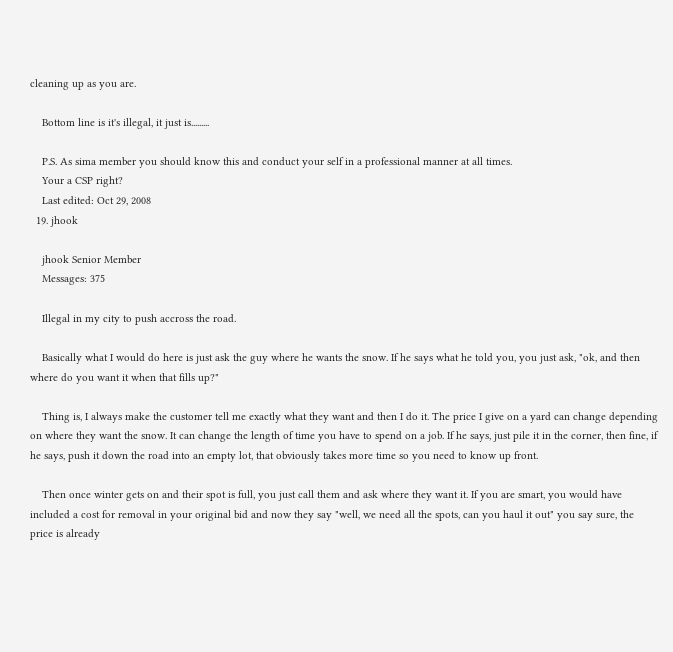cleaning up as you are.

    Bottom line is it's illegal, it just is.........

    P.S. As sima member you should know this and conduct your self in a professional manner at all times.
    Your a CSP right?
    Last edited: Oct 29, 2008
  19. jhook

    jhook Senior Member
    Messages: 375

    Illegal in my city to push accross the road.

    Basically what I would do here is just ask the guy where he wants the snow. If he says what he told you, you just ask, "ok, and then where do you want it when that fills up?"

    Thing is, I always make the customer tell me exactly what they want and then I do it. The price I give on a yard can change depending on where they want the snow. It can change the length of time you have to spend on a job. If he says, just pile it in the corner, then fine, if he says, push it down the road into an empty lot, that obviously takes more time so you need to know up front.

    Then once winter gets on and their spot is full, you just call them and ask where they want it. If you are smart, you would have included a cost for removal in your original bid and now they say "well, we need all the spots, can you haul it out" you say sure, the price is already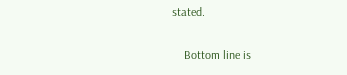stated.

    Bottom line is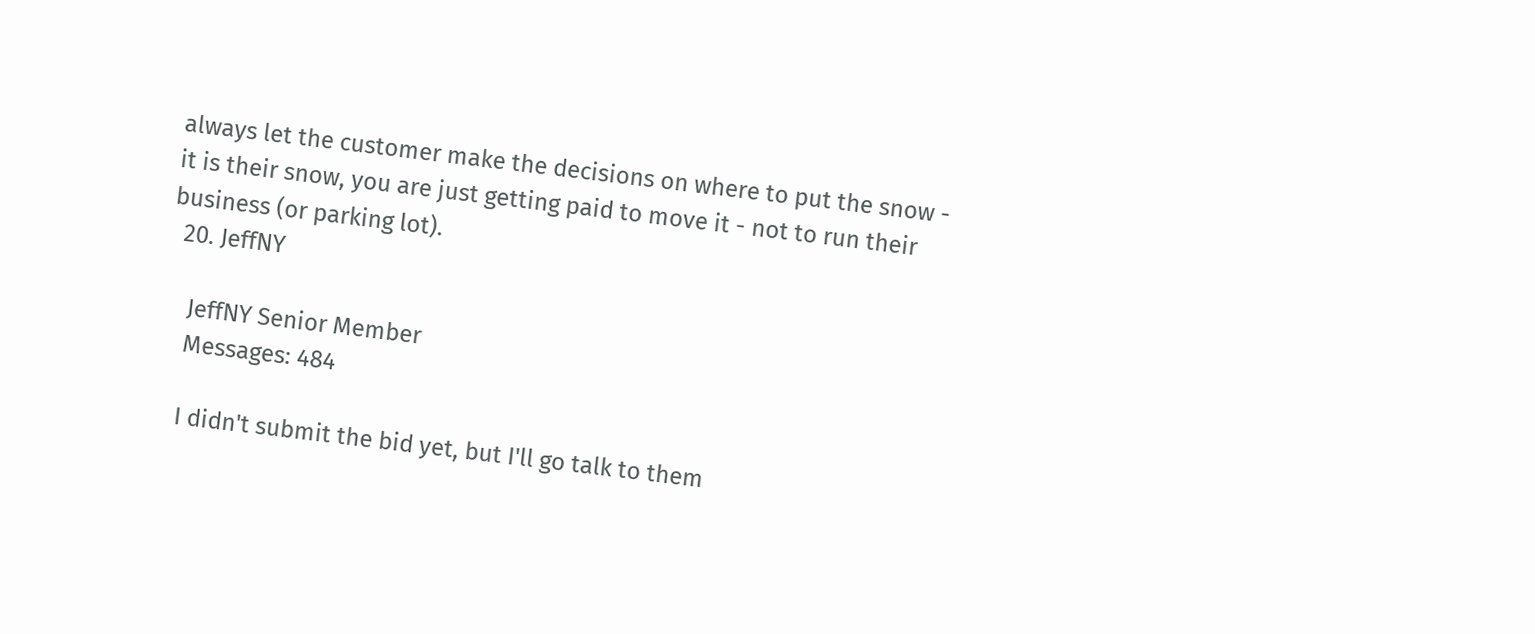always let the customer make the decisions on where to put the snow - it is their snow, you are just getting paid to move it - not to run their business (or parking lot).
  20. JeffNY

    JeffNY Senior Member
    Messages: 484

    I didn't submit the bid yet, but I'll go talk to them